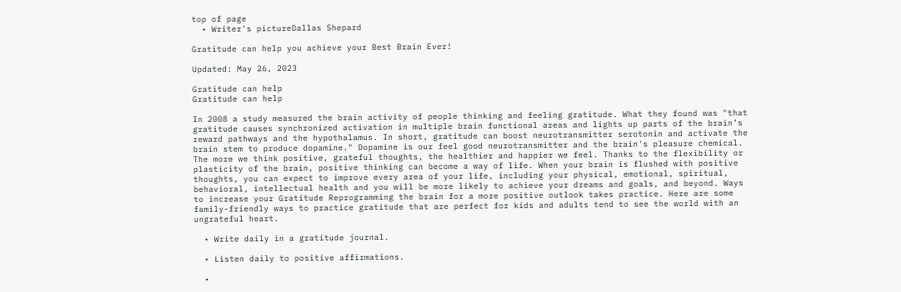top of page
  • Writer's pictureDallas Shepard

Gratitude can help you achieve your Best Brain Ever!

Updated: May 26, 2023

Gratitude can help
Gratitude can help

In 2008 a study measured the brain activity of people thinking and feeling gratitude. What they found was "that gratitude causes synchronized activation in multiple brain functional areas and lights up parts of the brain’s reward pathways and the hypothalamus. In short, gratitude can boost neurotransmitter serotonin and activate the brain stem to produce dopamine." Dopamine is our feel good neurotransmitter and the brain's pleasure chemical. The more we think positive, grateful thoughts, the healthier and happier we feel. Thanks to the flexibility or plasticity of the brain, positive thinking can become a way of life. When your brain is flushed with positive thoughts, you can expect to improve every area of your life, including your physical, emotional, spiritual, behavioral, intellectual health and you will be more likely to achieve your dreams and goals, and beyond. Ways to increase your Gratitude Reprogramming the brain for a more positive outlook takes practice. Here are some family-friendly ways to practice gratitude that are perfect for kids and adults tend to see the world with an ungrateful heart.

  • Write daily in a gratitude journal.

  • Listen daily to positive affirmations.

  •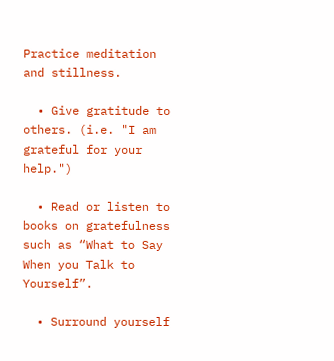Practice meditation and stillness.

  • Give gratitude to others. (i.e. "I am grateful for your help.")

  • Read or listen to books on gratefulness such as “What to Say When you Talk to Yourself”.

  • Surround yourself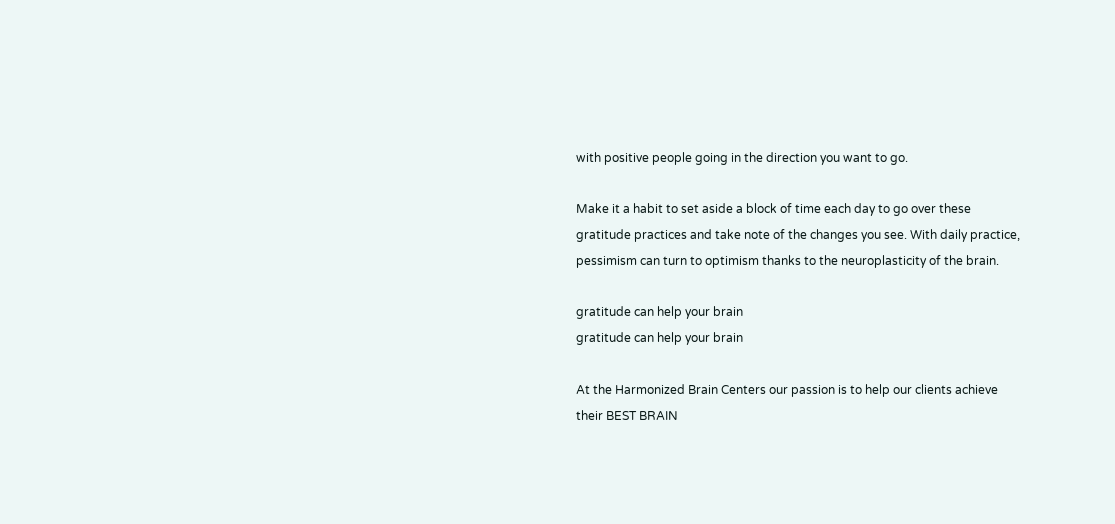with positive people going in the direction you want to go.

Make it a habit to set aside a block of time each day to go over these gratitude practices and take note of the changes you see. With daily practice, pessimism can turn to optimism thanks to the neuroplasticity of the brain.

gratitude can help your brain
gratitude can help your brain

At the Harmonized Brain Centers our passion is to help our clients achieve their BEST BRAIN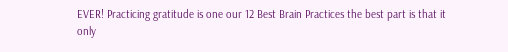EVER! Practicing gratitude is one our 12 Best Brain Practices the best part is that it only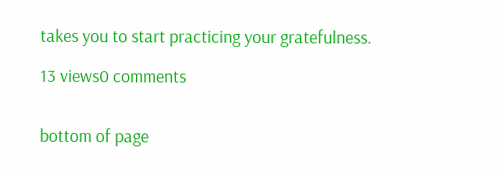takes you to start practicing your gratefulness.

13 views0 comments


bottom of page